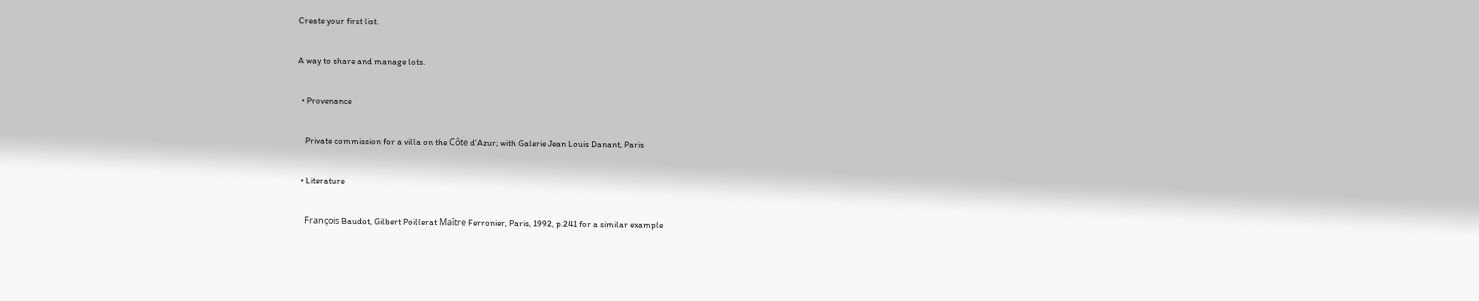Create your first list.

A way to share and manage lots.

  • Provenance

    Private commission for a villa on the Côte d'Azur; with Galerie Jean Louis Danant, Paris

  • Literature

    François Baudot, Gilbert Poillerat Maître Ferronier, Paris, 1992, p.241 for a similar example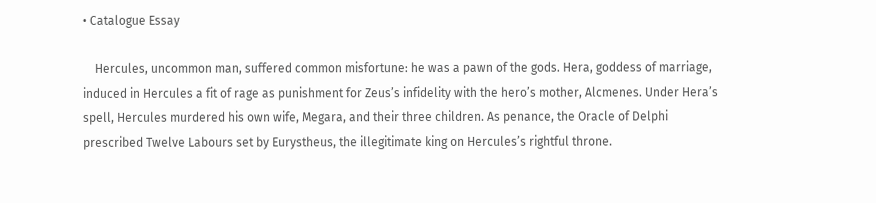• Catalogue Essay

    Hercules, uncommon man, suffered common misfortune: he was a pawn of the gods. Hera, goddess of marriage, induced in Hercules a fit of rage as punishment for Zeus’s infidelity with the hero’s mother, Alcmenes. Under Hera’s spell, Hercules murdered his own wife, Megara, and their three children. As penance, the Oracle of Delphi prescribed Twelve Labours set by Eurystheus, the illegitimate king on Hercules’s rightful throne.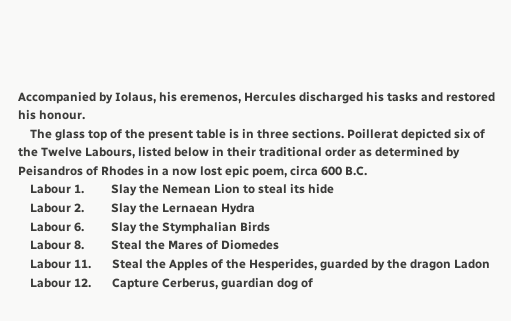Accompanied by Iolaus, his eremenos, Hercules discharged his tasks and restored his honour.
    The glass top of the present table is in three sections. Poillerat depicted six of the Twelve Labours, listed below in their traditional order as determined by Peisandros of Rhodes in a now lost epic poem, circa 600 B.C.
    Labour 1.         Slay the Nemean Lion to steal its hide
    Labour 2.         Slay the Lernaean Hydra
    Labour 6.         Slay the Stymphalian Birds
    Labour 8.         Steal the Mares of Diomedes
    Labour 11.       Steal the Apples of the Hesperides, guarded by the dragon Ladon
    Labour 12.       Capture Cerberus, guardian dog of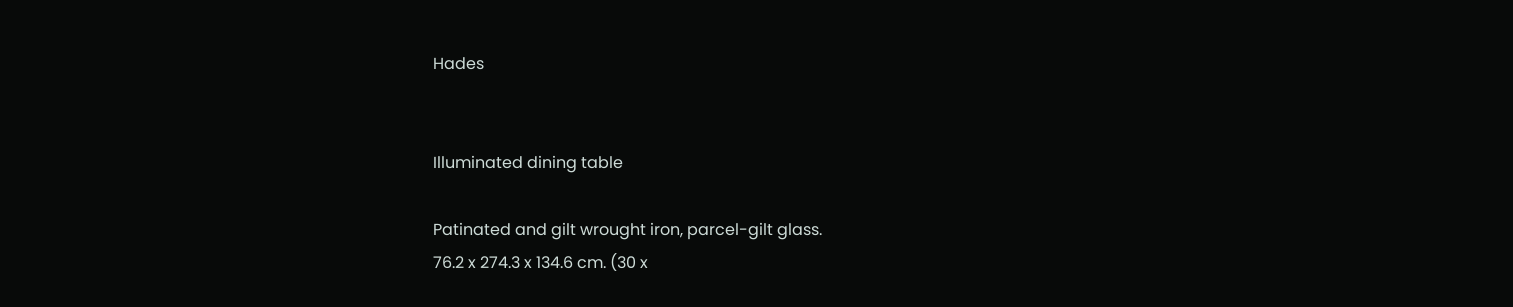Hades


Illuminated dining table

Patinated and gilt wrought iron, parcel-gilt glass.
76.2 x 274.3 x 134.6 cm. (30 x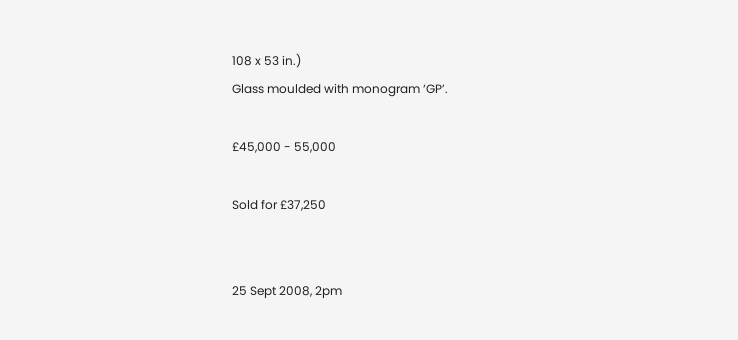108 x 53 in.)
Glass moulded with monogram ‘GP’.

£45,000 - 55,000

Sold for £37,250


25 Sept 2008, 2pm